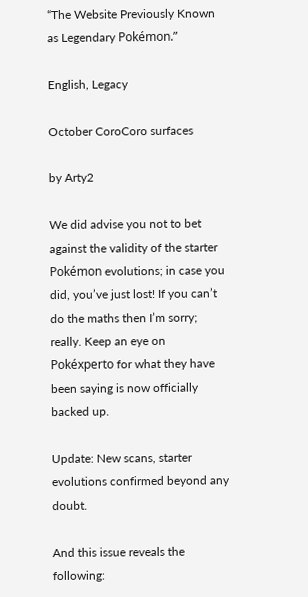“The Website Previously Known as Legendary Pokémon.”

English, Legacy

October CoroCoro surfaces

by Arty2

We did advise you not to bet against the validity of the starter Pokémon evolutions; in case you did, you’ve just lost! If you can’t do the maths then I’m sorry; really. Keep an eye on Pokéxperto for what they have been saying is now officially backed up.

Update: New scans, starter evolutions confirmed beyond any doubt.

And this issue reveals the following: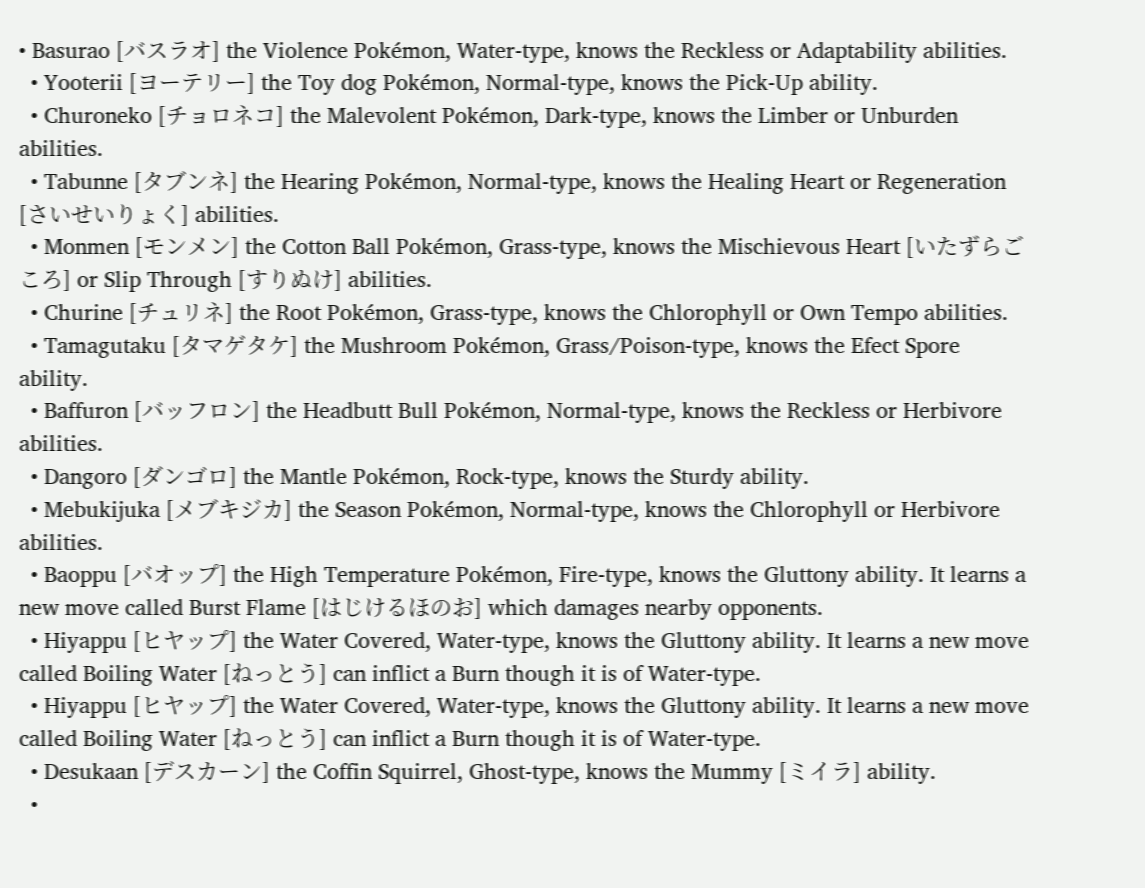• Basurao [バスラオ] the Violence Pokémon, Water-type, knows the Reckless or Adaptability abilities.
  • Yooterii [ヨーテリー] the Toy dog Pokémon, Normal-type, knows the Pick-Up ability.
  • Churoneko [チョロネコ] the Malevolent Pokémon, Dark-type, knows the Limber or Unburden abilities.
  • Tabunne [タブンネ] the Hearing Pokémon, Normal-type, knows the Healing Heart or Regeneration [さいせいりょく] abilities.
  • Monmen [モンメン] the Cotton Ball Pokémon, Grass-type, knows the Mischievous Heart [いたずらごころ] or Slip Through [すりぬけ] abilities.
  • Churine [チュリネ] the Root Pokémon, Grass-type, knows the Chlorophyll or Own Tempo abilities.
  • Tamagutaku [タマゲタケ] the Mushroom Pokémon, Grass/Poison-type, knows the Efect Spore ability.
  • Baffuron [バッフロン] the Headbutt Bull Pokémon, Normal-type, knows the Reckless or Herbivore abilities.
  • Dangoro [ダンゴロ] the Mantle Pokémon, Rock-type, knows the Sturdy ability.
  • Mebukijuka [メブキジカ] the Season Pokémon, Normal-type, knows the Chlorophyll or Herbivore abilities.
  • Baoppu [バオップ] the High Temperature Pokémon, Fire-type, knows the Gluttony ability. It learns a new move called Burst Flame [はじけるほのお] which damages nearby opponents.
  • Hiyappu [ヒヤップ] the Water Covered, Water-type, knows the Gluttony ability. It learns a new move called Boiling Water [ねっとう] can inflict a Burn though it is of Water-type.
  • Hiyappu [ヒヤップ] the Water Covered, Water-type, knows the Gluttony ability. It learns a new move called Boiling Water [ねっとう] can inflict a Burn though it is of Water-type.
  • Desukaan [デスカーン] the Coffin Squirrel, Ghost-type, knows the Mummy [ミイラ] ability.
  •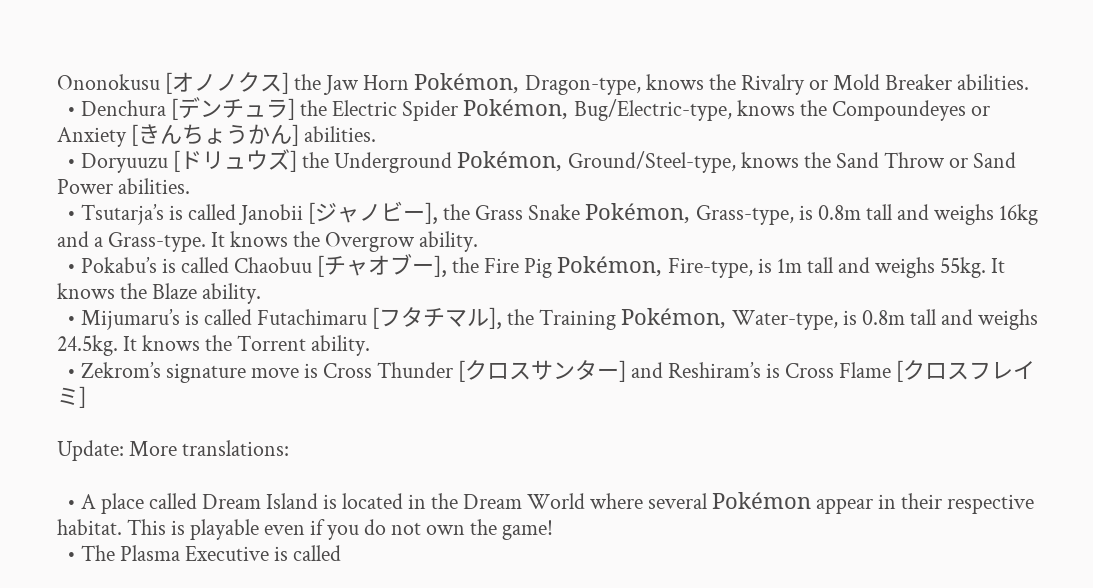Ononokusu [オノノクス] the Jaw Horn Pokémon, Dragon-type, knows the Rivalry or Mold Breaker abilities.
  • Denchura [デンチュラ] the Electric Spider Pokémon, Bug/Electric-type, knows the Compoundeyes or Anxiety [きんちょうかん] abilities.
  • Doryuuzu [ドリュウズ] the Underground Pokémon, Ground/Steel-type, knows the Sand Throw or Sand Power abilities.
  • Tsutarja’s is called Janobii [ジャノビー], the Grass Snake Pokémon, Grass-type, is 0.8m tall and weighs 16kg and a Grass-type. It knows the Overgrow ability.
  • Pokabu’s is called Chaobuu [チャオブー], the Fire Pig Pokémon, Fire-type, is 1m tall and weighs 55kg. It knows the Blaze ability.
  • Mijumaru’s is called Futachimaru [フタチマル], the Training Pokémon, Water-type, is 0.8m tall and weighs 24.5kg. It knows the Torrent ability.
  • Zekrom’s signature move is Cross Thunder [クロスサンター] and Reshiram’s is Cross Flame [クロスフレイミ]

Update: More translations:

  • A place called Dream Island is located in the Dream World where several Pokémon appear in their respective habitat. This is playable even if you do not own the game!
  • The Plasma Executive is called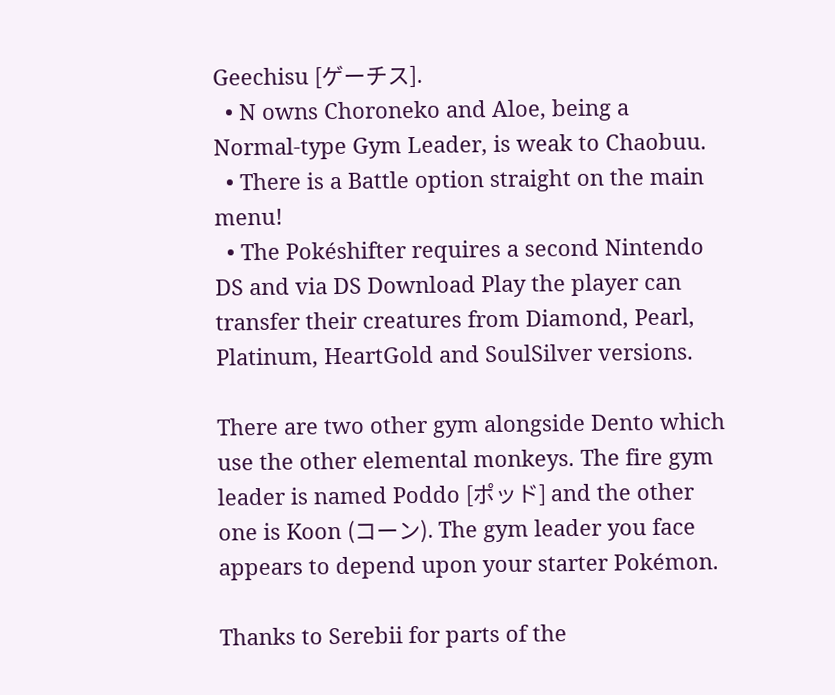Geechisu [ゲーチス].
  • N owns Choroneko and Aloe, being a Normal-type Gym Leader, is weak to Chaobuu.
  • There is a Battle option straight on the main menu!
  • The Pokéshifter requires a second Nintendo DS and via DS Download Play the player can transfer their creatures from Diamond, Pearl, Platinum, HeartGold and SoulSilver versions.

There are two other gym alongside Dento which use the other elemental monkeys. The fire gym leader is named Poddo [ポッド] and the other one is Koon (コーン). The gym leader you face appears to depend upon your starter Pokémon.

Thanks to Serebii for parts of the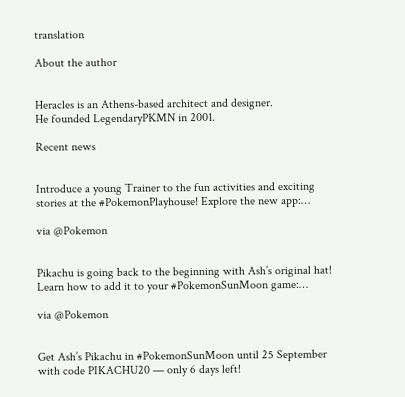translation

About the author


Heracles is an Athens-based architect and designer.
He founded LegendaryPKMN in 2001.

Recent news


Introduce a young Trainer to the fun activities and exciting stories at the #PokemonPlayhouse! Explore the new app:…

via @Pokemon


Pikachu is going back to the beginning with Ash’s original hat! Learn how to add it to your #PokemonSunMoon game:…

via @Pokemon


Get Ash’s Pikachu in #PokemonSunMoon until 25 September with code PIKACHU20 — only 6 days left!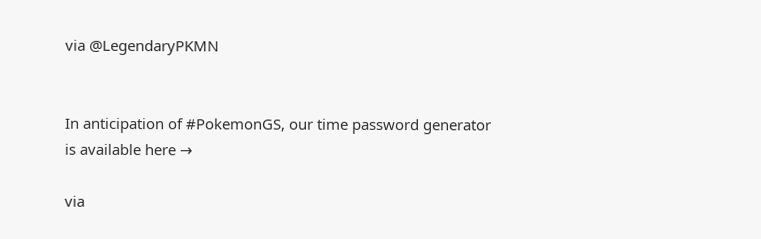via @LegendaryPKMN


In anticipation of #PokemonGS, our time password generator is available here →

via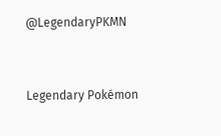@LegendaryPKMN


Legendary Pokémon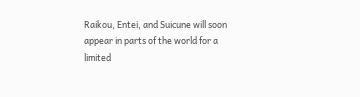Raikou, Entei, and Suicune will soon appear in parts of the world for a limited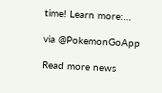time! Learn more:…

via @PokemonGoApp

Read more news